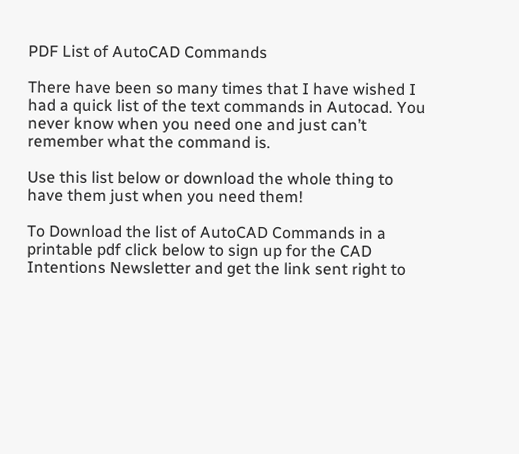PDF List of AutoCAD Commands

There have been so many times that I have wished I had a quick list of the text commands in Autocad. You never know when you need one and just can’t remember what the command is.

Use this list below or download the whole thing to have them just when you need them!

To Download the list of AutoCAD Commands in a printable pdf click below to sign up for the CAD Intentions Newsletter and get the link sent right to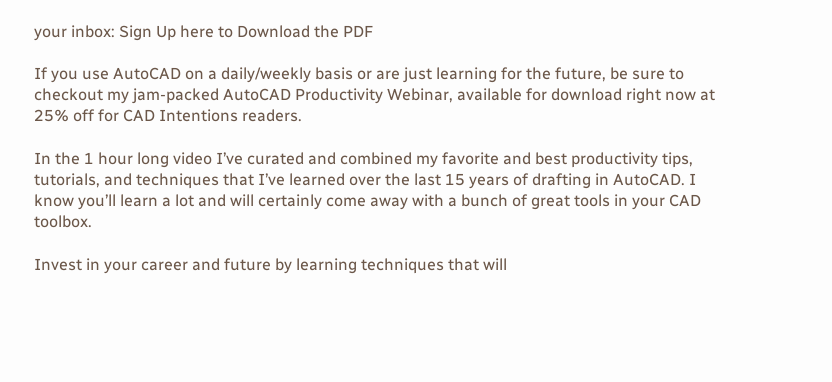your inbox: Sign Up here to Download the PDF

If you use AutoCAD on a daily/weekly basis or are just learning for the future, be sure to checkout my jam-packed AutoCAD Productivity Webinar, available for download right now at 25% off for CAD Intentions readers.

In the 1 hour long video I’ve curated and combined my favorite and best productivity tips, tutorials, and techniques that I’ve learned over the last 15 years of drafting in AutoCAD. I know you’ll learn a lot and will certainly come away with a bunch of great tools in your CAD toolbox.

Invest in your career and future by learning techniques that will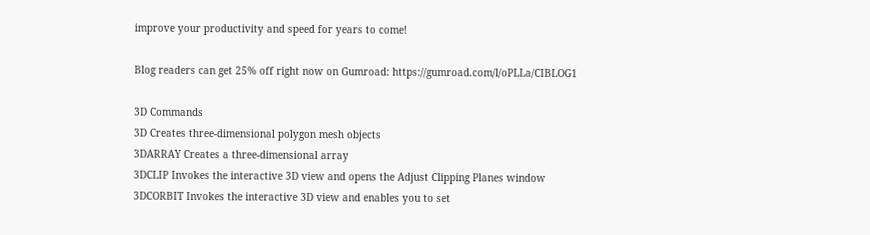improve your productivity and speed for years to come!

Blog readers can get 25% off right now on Gumroad: https://gumroad.com/l/oPLLa/CIBLOG1

3D Commands
3D Creates three-dimensional polygon mesh objects
3DARRAY Creates a three-dimensional array
3DCLIP Invokes the interactive 3D view and opens the Adjust Clipping Planes window
3DCORBIT Invokes the interactive 3D view and enables you to set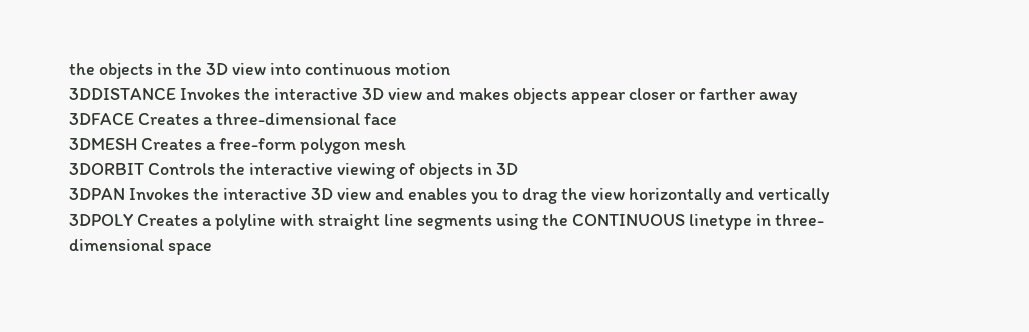the objects in the 3D view into continuous motion
3DDISTANCE Invokes the interactive 3D view and makes objects appear closer or farther away
3DFACE Creates a three-dimensional face
3DMESH Creates a free-form polygon mesh
3DORBIT Controls the interactive viewing of objects in 3D
3DPAN Invokes the interactive 3D view and enables you to drag the view horizontally and vertically
3DPOLY Creates a polyline with straight line segments using the CONTINUOUS linetype in three-dimensional space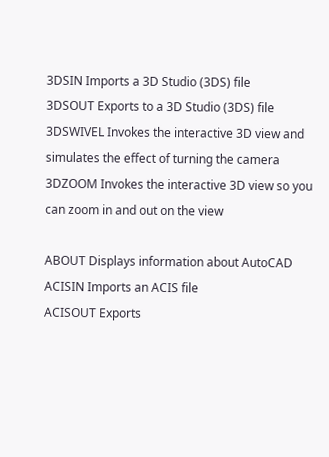3DSIN Imports a 3D Studio (3DS) file
3DSOUT Exports to a 3D Studio (3DS) file
3DSWIVEL Invokes the interactive 3D view and simulates the effect of turning the camera
3DZOOM Invokes the interactive 3D view so you can zoom in and out on the view

ABOUT Displays information about AutoCAD
ACISIN Imports an ACIS file
ACISOUT Exports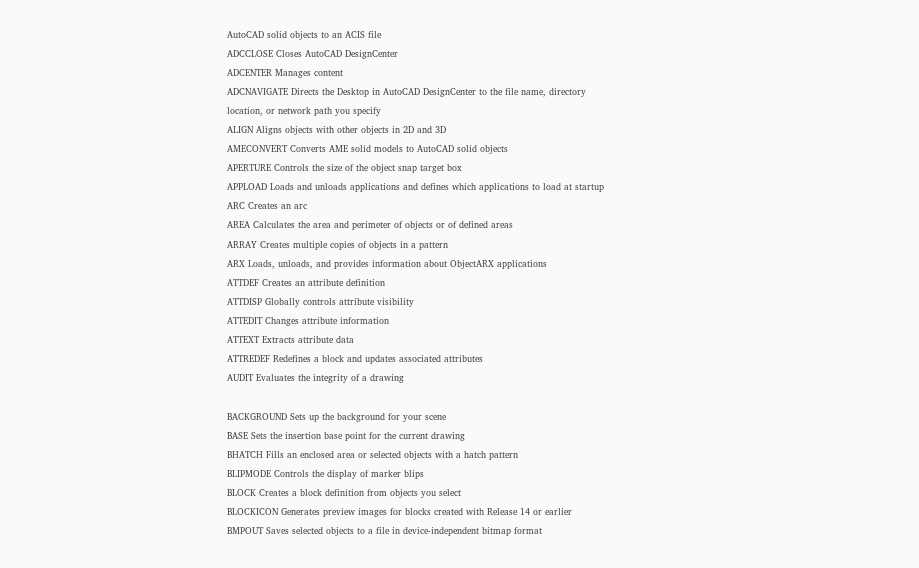AutoCAD solid objects to an ACIS file
ADCCLOSE Closes AutoCAD DesignCenter
ADCENTER Manages content
ADCNAVIGATE Directs the Desktop in AutoCAD DesignCenter to the file name, directory location, or network path you specify
ALIGN Aligns objects with other objects in 2D and 3D
AMECONVERT Converts AME solid models to AutoCAD solid objects
APERTURE Controls the size of the object snap target box
APPLOAD Loads and unloads applications and defines which applications to load at startup
ARC Creates an arc
AREA Calculates the area and perimeter of objects or of defined areas
ARRAY Creates multiple copies of objects in a pattern
ARX Loads, unloads, and provides information about ObjectARX applications
ATTDEF Creates an attribute definition
ATTDISP Globally controls attribute visibility
ATTEDIT Changes attribute information
ATTEXT Extracts attribute data
ATTREDEF Redefines a block and updates associated attributes
AUDIT Evaluates the integrity of a drawing

BACKGROUND Sets up the background for your scene
BASE Sets the insertion base point for the current drawing
BHATCH Fills an enclosed area or selected objects with a hatch pattern
BLIPMODE Controls the display of marker blips
BLOCK Creates a block definition from objects you select
BLOCKICON Generates preview images for blocks created with Release 14 or earlier
BMPOUT Saves selected objects to a file in device-independent bitmap format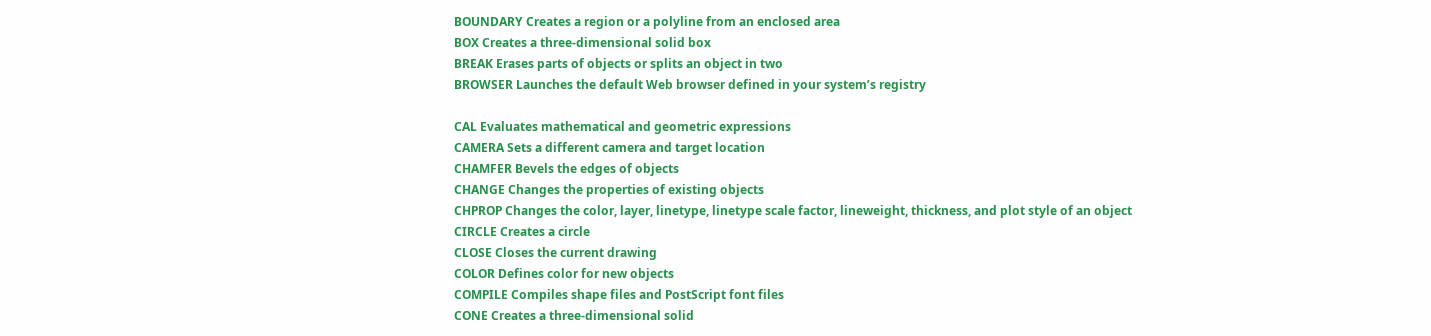BOUNDARY Creates a region or a polyline from an enclosed area
BOX Creates a three-dimensional solid box
BREAK Erases parts of objects or splits an object in two
BROWSER Launches the default Web browser defined in your system’s registry

CAL Evaluates mathematical and geometric expressions
CAMERA Sets a different camera and target location
CHAMFER Bevels the edges of objects
CHANGE Changes the properties of existing objects
CHPROP Changes the color, layer, linetype, linetype scale factor, lineweight, thickness, and plot style of an object
CIRCLE Creates a circle
CLOSE Closes the current drawing
COLOR Defines color for new objects
COMPILE Compiles shape files and PostScript font files
CONE Creates a three-dimensional solid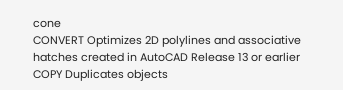cone
CONVERT Optimizes 2D polylines and associative hatches created in AutoCAD Release 13 or earlier
COPY Duplicates objects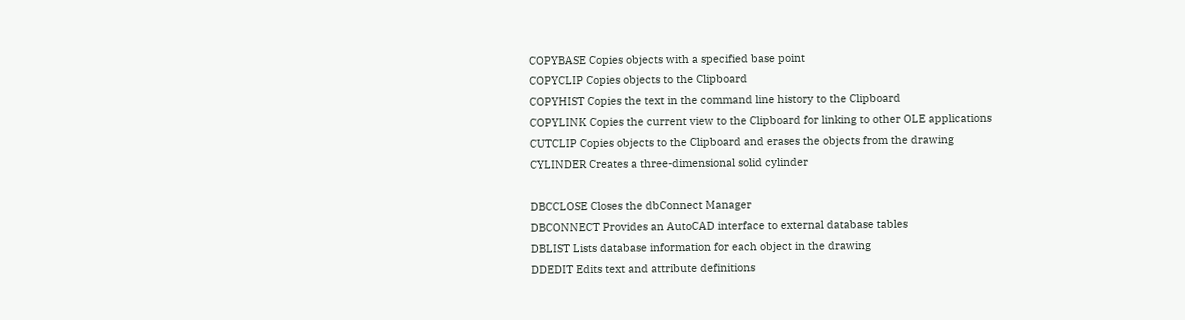COPYBASE Copies objects with a specified base point
COPYCLIP Copies objects to the Clipboard
COPYHIST Copies the text in the command line history to the Clipboard
COPYLINK Copies the current view to the Clipboard for linking to other OLE applications
CUTCLIP Copies objects to the Clipboard and erases the objects from the drawing
CYLINDER Creates a three-dimensional solid cylinder

DBCCLOSE Closes the dbConnect Manager
DBCONNECT Provides an AutoCAD interface to external database tables
DBLIST Lists database information for each object in the drawing
DDEDIT Edits text and attribute definitions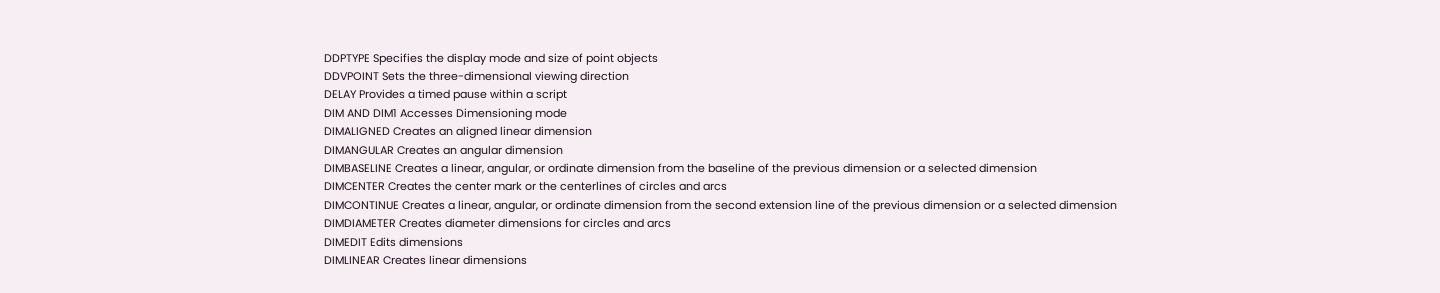DDPTYPE Specifies the display mode and size of point objects
DDVPOINT Sets the three-dimensional viewing direction
DELAY Provides a timed pause within a script
DIM AND DIM1 Accesses Dimensioning mode
DIMALIGNED Creates an aligned linear dimension
DIMANGULAR Creates an angular dimension
DIMBASELINE Creates a linear, angular, or ordinate dimension from the baseline of the previous dimension or a selected dimension
DIMCENTER Creates the center mark or the centerlines of circles and arcs
DIMCONTINUE Creates a linear, angular, or ordinate dimension from the second extension line of the previous dimension or a selected dimension
DIMDIAMETER Creates diameter dimensions for circles and arcs
DIMEDIT Edits dimensions
DIMLINEAR Creates linear dimensions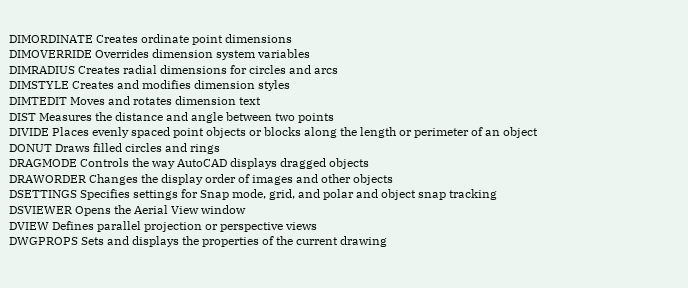DIMORDINATE Creates ordinate point dimensions
DIMOVERRIDE Overrides dimension system variables
DIMRADIUS Creates radial dimensions for circles and arcs
DIMSTYLE Creates and modifies dimension styles
DIMTEDIT Moves and rotates dimension text
DIST Measures the distance and angle between two points
DIVIDE Places evenly spaced point objects or blocks along the length or perimeter of an object
DONUT Draws filled circles and rings
DRAGMODE Controls the way AutoCAD displays dragged objects
DRAWORDER Changes the display order of images and other objects
DSETTINGS Specifies settings for Snap mode, grid, and polar and object snap tracking
DSVIEWER Opens the Aerial View window
DVIEW Defines parallel projection or perspective views
DWGPROPS Sets and displays the properties of the current drawing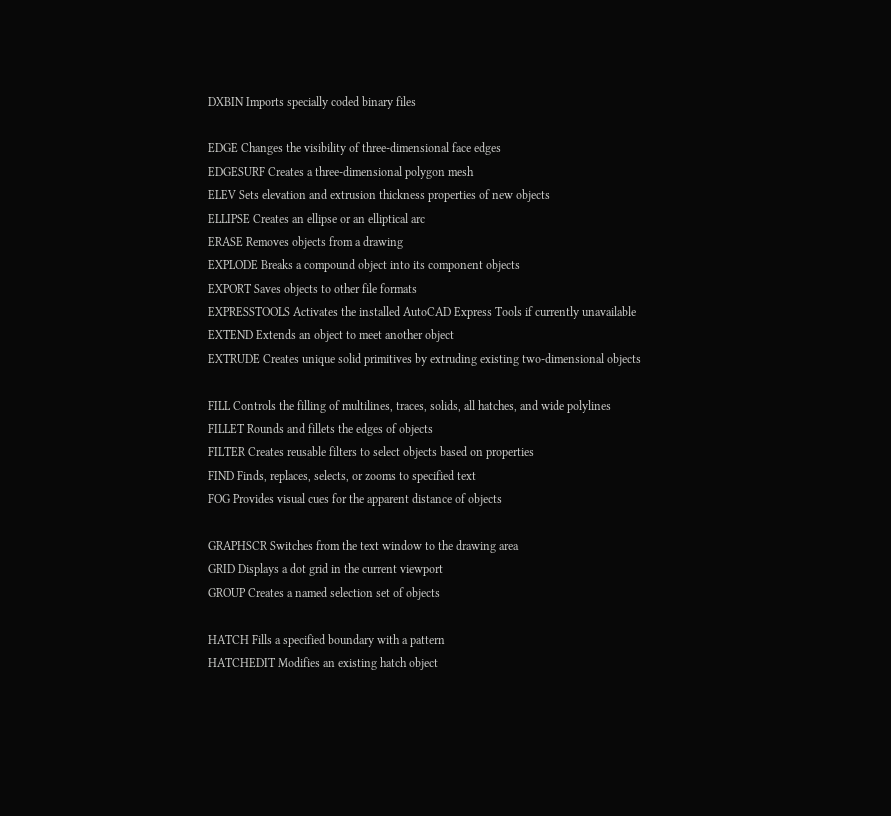DXBIN Imports specially coded binary files

EDGE Changes the visibility of three-dimensional face edges
EDGESURF Creates a three-dimensional polygon mesh
ELEV Sets elevation and extrusion thickness properties of new objects
ELLIPSE Creates an ellipse or an elliptical arc
ERASE Removes objects from a drawing
EXPLODE Breaks a compound object into its component objects
EXPORT Saves objects to other file formats
EXPRESSTOOLS Activates the installed AutoCAD Express Tools if currently unavailable
EXTEND Extends an object to meet another object
EXTRUDE Creates unique solid primitives by extruding existing two-dimensional objects

FILL Controls the filling of multilines, traces, solids, all hatches, and wide polylines
FILLET Rounds and fillets the edges of objects
FILTER Creates reusable filters to select objects based on properties
FIND Finds, replaces, selects, or zooms to specified text
FOG Provides visual cues for the apparent distance of objects

GRAPHSCR Switches from the text window to the drawing area
GRID Displays a dot grid in the current viewport
GROUP Creates a named selection set of objects

HATCH Fills a specified boundary with a pattern
HATCHEDIT Modifies an existing hatch object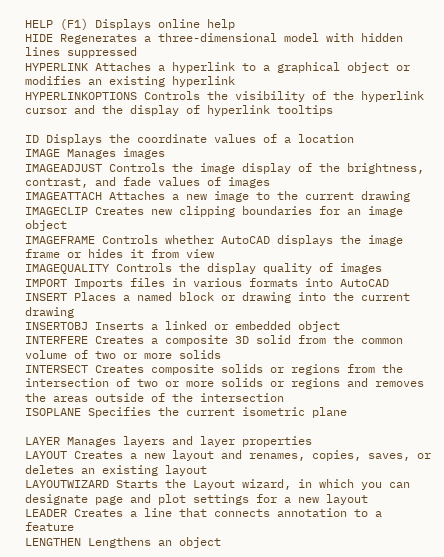HELP (F1) Displays online help
HIDE Regenerates a three-dimensional model with hidden lines suppressed
HYPERLINK Attaches a hyperlink to a graphical object or modifies an existing hyperlink
HYPERLINKOPTIONS Controls the visibility of the hyperlink cursor and the display of hyperlink tooltips

ID Displays the coordinate values of a location
IMAGE Manages images
IMAGEADJUST Controls the image display of the brightness, contrast, and fade values of images
IMAGEATTACH Attaches a new image to the current drawing
IMAGECLIP Creates new clipping boundaries for an image object
IMAGEFRAME Controls whether AutoCAD displays the image frame or hides it from view
IMAGEQUALITY Controls the display quality of images
IMPORT Imports files in various formats into AutoCAD
INSERT Places a named block or drawing into the current drawing
INSERTOBJ Inserts a linked or embedded object
INTERFERE Creates a composite 3D solid from the common volume of two or more solids
INTERSECT Creates composite solids or regions from the intersection of two or more solids or regions and removes the areas outside of the intersection
ISOPLANE Specifies the current isometric plane

LAYER Manages layers and layer properties
LAYOUT Creates a new layout and renames, copies, saves, or deletes an existing layout
LAYOUTWIZARD Starts the Layout wizard, in which you can designate page and plot settings for a new layout
LEADER Creates a line that connects annotation to a feature
LENGTHEN Lengthens an object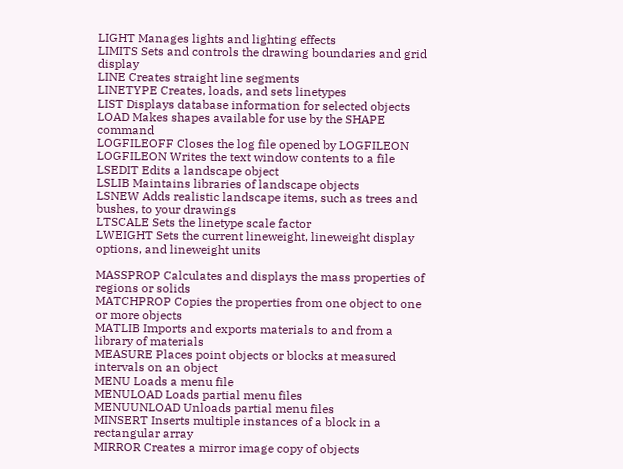LIGHT Manages lights and lighting effects
LIMITS Sets and controls the drawing boundaries and grid display
LINE Creates straight line segments
LINETYPE Creates, loads, and sets linetypes
LIST Displays database information for selected objects
LOAD Makes shapes available for use by the SHAPE command
LOGFILEOFF Closes the log file opened by LOGFILEON
LOGFILEON Writes the text window contents to a file
LSEDIT Edits a landscape object
LSLIB Maintains libraries of landscape objects
LSNEW Adds realistic landscape items, such as trees and bushes, to your drawings
LTSCALE Sets the linetype scale factor
LWEIGHT Sets the current lineweight, lineweight display options, and lineweight units

MASSPROP Calculates and displays the mass properties of regions or solids
MATCHPROP Copies the properties from one object to one or more objects
MATLIB Imports and exports materials to and from a library of materials
MEASURE Places point objects or blocks at measured intervals on an object
MENU Loads a menu file
MENULOAD Loads partial menu files
MENUUNLOAD Unloads partial menu files
MINSERT Inserts multiple instances of a block in a rectangular array
MIRROR Creates a mirror image copy of objects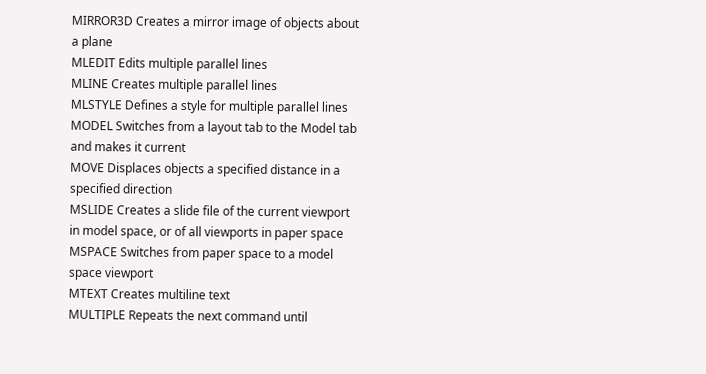MIRROR3D Creates a mirror image of objects about a plane
MLEDIT Edits multiple parallel lines
MLINE Creates multiple parallel lines
MLSTYLE Defines a style for multiple parallel lines
MODEL Switches from a layout tab to the Model tab and makes it current
MOVE Displaces objects a specified distance in a specified direction
MSLIDE Creates a slide file of the current viewport in model space, or of all viewports in paper space
MSPACE Switches from paper space to a model space viewport
MTEXT Creates multiline text
MULTIPLE Repeats the next command until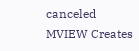canceled
MVIEW Creates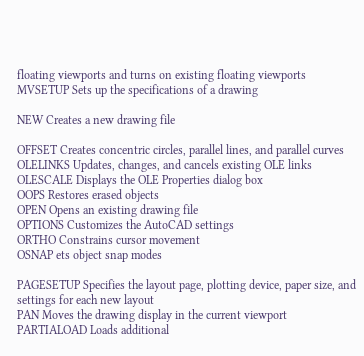floating viewports and turns on existing floating viewports
MVSETUP Sets up the specifications of a drawing

NEW Creates a new drawing file

OFFSET Creates concentric circles, parallel lines, and parallel curves
OLELINKS Updates, changes, and cancels existing OLE links
OLESCALE Displays the OLE Properties dialog box
OOPS Restores erased objects
OPEN Opens an existing drawing file
OPTIONS Customizes the AutoCAD settings
ORTHO Constrains cursor movement
OSNAP ets object snap modes

PAGESETUP Specifies the layout page, plotting device, paper size, and settings for each new layout
PAN Moves the drawing display in the current viewport
PARTIALOAD Loads additional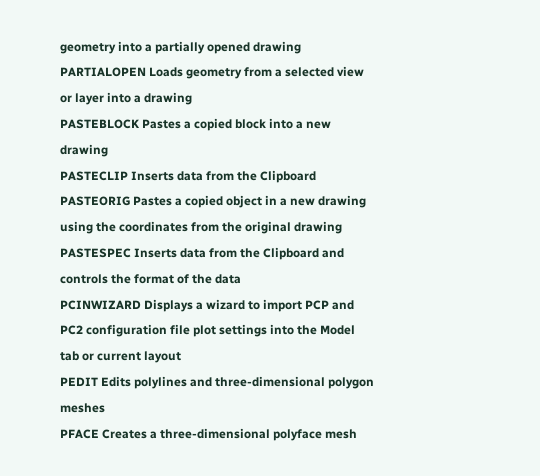geometry into a partially opened drawing
PARTIALOPEN Loads geometry from a selected view or layer into a drawing
PASTEBLOCK Pastes a copied block into a new drawing
PASTECLIP Inserts data from the Clipboard
PASTEORIG Pastes a copied object in a new drawing using the coordinates from the original drawing
PASTESPEC Inserts data from the Clipboard and controls the format of the data
PCINWIZARD Displays a wizard to import PCP and PC2 configuration file plot settings into the Model tab or current layout
PEDIT Edits polylines and three-dimensional polygon meshes
PFACE Creates a three-dimensional polyface mesh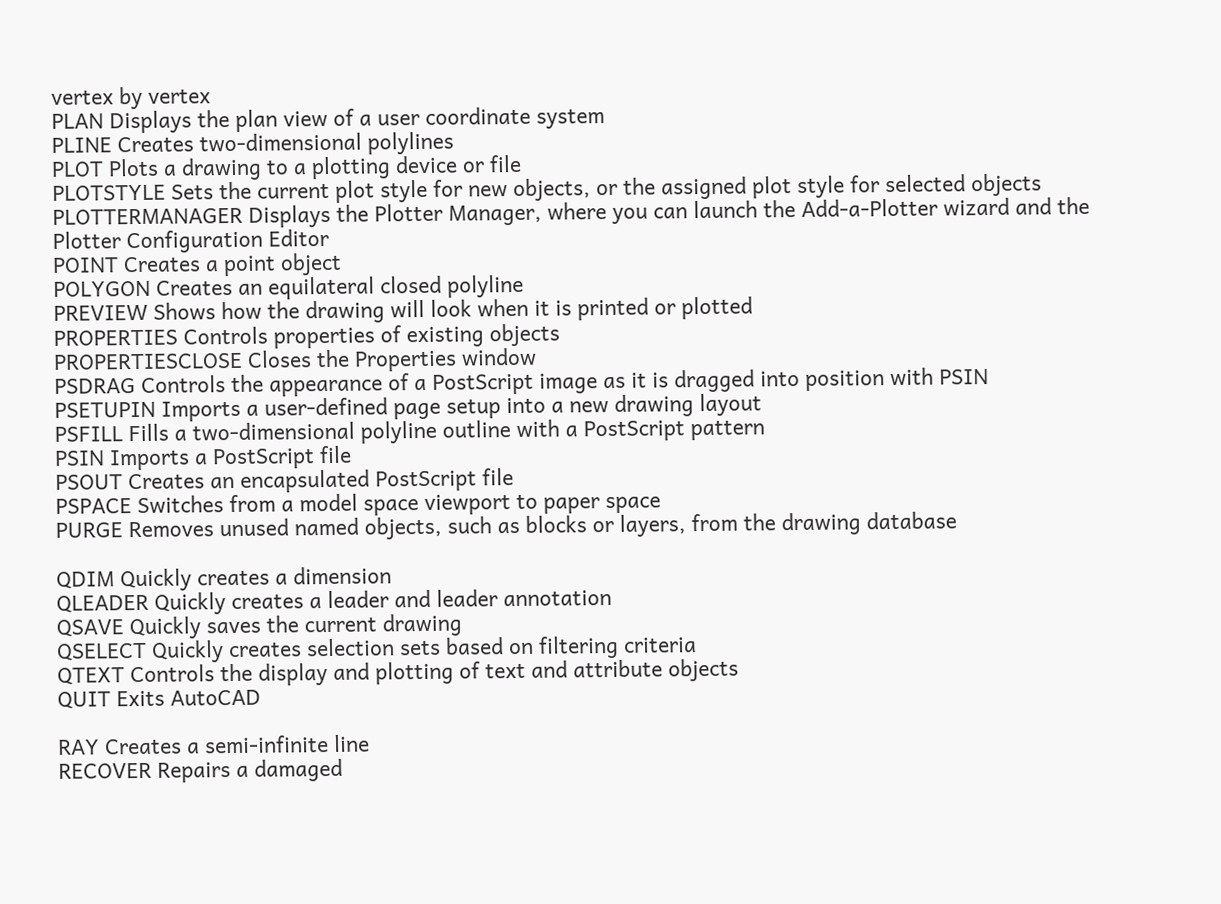vertex by vertex
PLAN Displays the plan view of a user coordinate system
PLINE Creates two-dimensional polylines
PLOT Plots a drawing to a plotting device or file
PLOTSTYLE Sets the current plot style for new objects, or the assigned plot style for selected objects
PLOTTERMANAGER Displays the Plotter Manager, where you can launch the Add-a-Plotter wizard and the Plotter Configuration Editor
POINT Creates a point object
POLYGON Creates an equilateral closed polyline
PREVIEW Shows how the drawing will look when it is printed or plotted
PROPERTIES Controls properties of existing objects
PROPERTIESCLOSE Closes the Properties window
PSDRAG Controls the appearance of a PostScript image as it is dragged into position with PSIN
PSETUPIN Imports a user-defined page setup into a new drawing layout
PSFILL Fills a two-dimensional polyline outline with a PostScript pattern
PSIN Imports a PostScript file
PSOUT Creates an encapsulated PostScript file
PSPACE Switches from a model space viewport to paper space
PURGE Removes unused named objects, such as blocks or layers, from the drawing database

QDIM Quickly creates a dimension
QLEADER Quickly creates a leader and leader annotation
QSAVE Quickly saves the current drawing
QSELECT Quickly creates selection sets based on filtering criteria
QTEXT Controls the display and plotting of text and attribute objects
QUIT Exits AutoCAD

RAY Creates a semi-infinite line
RECOVER Repairs a damaged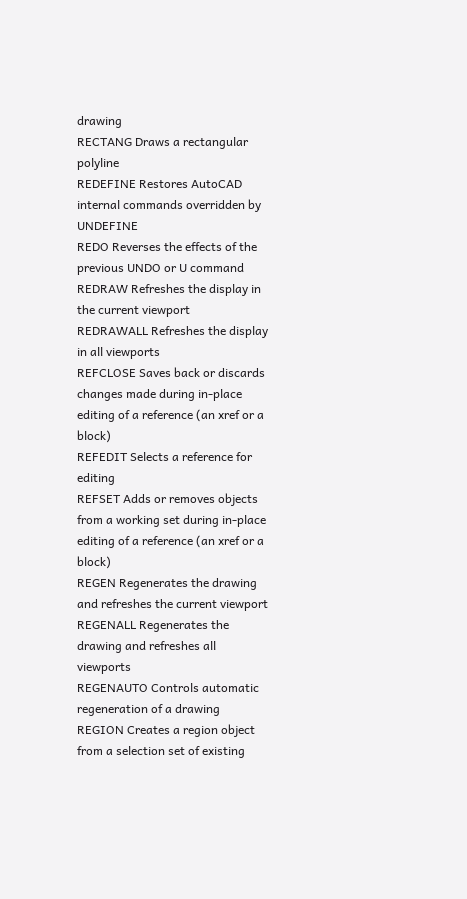drawing
RECTANG Draws a rectangular polyline
REDEFINE Restores AutoCAD internal commands overridden by UNDEFINE
REDO Reverses the effects of the previous UNDO or U command
REDRAW Refreshes the display in the current viewport
REDRAWALL Refreshes the display in all viewports
REFCLOSE Saves back or discards changes made during in-place editing of a reference (an xref or a block)
REFEDIT Selects a reference for editing
REFSET Adds or removes objects from a working set during in-place editing of a reference (an xref or a block)
REGEN Regenerates the drawing and refreshes the current viewport
REGENALL Regenerates the drawing and refreshes all viewports
REGENAUTO Controls automatic regeneration of a drawing
REGION Creates a region object from a selection set of existing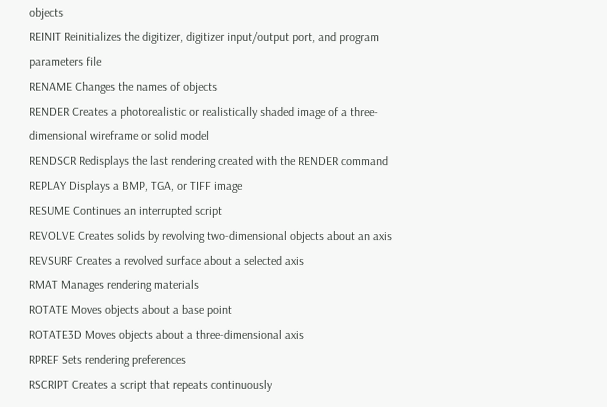objects
REINIT Reinitializes the digitizer, digitizer input/output port, and program parameters file
RENAME Changes the names of objects
RENDER Creates a photorealistic or realistically shaded image of a three-dimensional wireframe or solid model
RENDSCR Redisplays the last rendering created with the RENDER command
REPLAY Displays a BMP, TGA, or TIFF image
RESUME Continues an interrupted script
REVOLVE Creates solids by revolving two-dimensional objects about an axis
REVSURF Creates a revolved surface about a selected axis
RMAT Manages rendering materials
ROTATE Moves objects about a base point
ROTATE3D Moves objects about a three-dimensional axis
RPREF Sets rendering preferences
RSCRIPT Creates a script that repeats continuously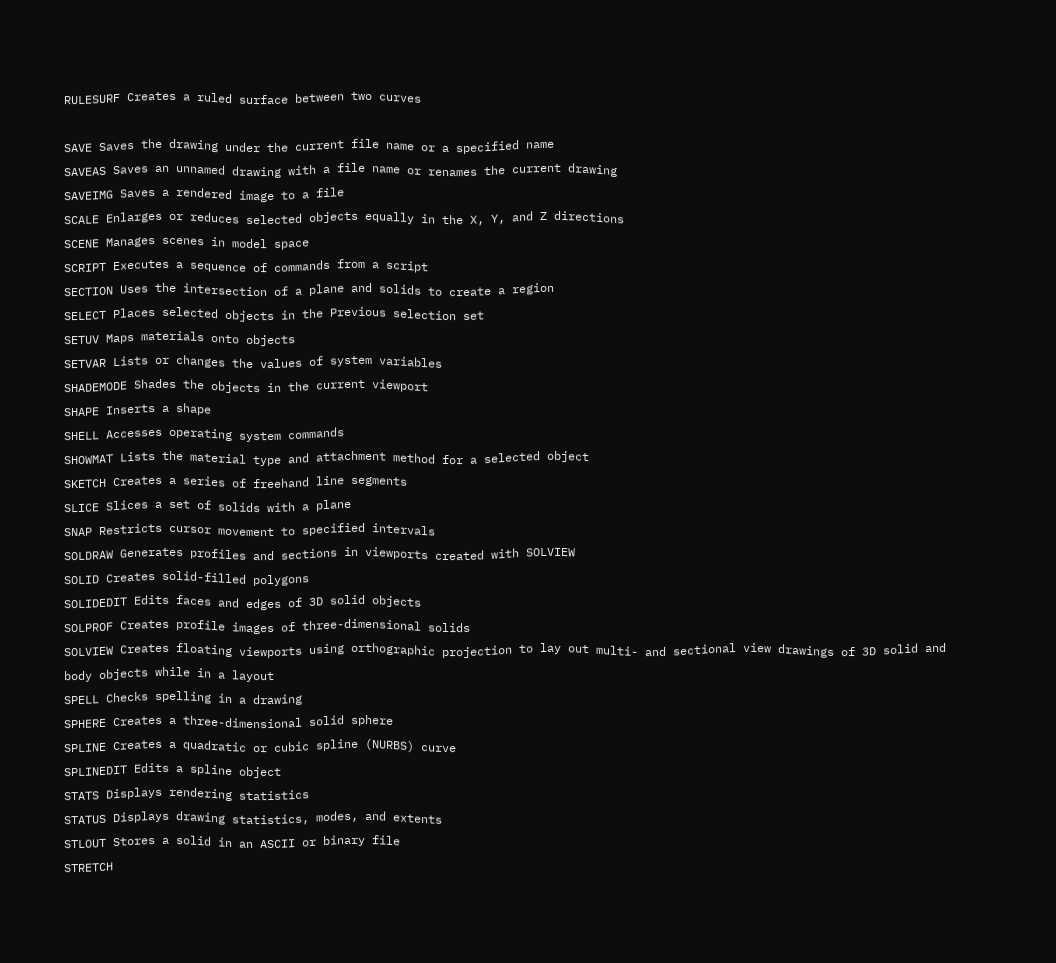RULESURF Creates a ruled surface between two curves

SAVE Saves the drawing under the current file name or a specified name
SAVEAS Saves an unnamed drawing with a file name or renames the current drawing
SAVEIMG Saves a rendered image to a file
SCALE Enlarges or reduces selected objects equally in the X, Y, and Z directions
SCENE Manages scenes in model space
SCRIPT Executes a sequence of commands from a script
SECTION Uses the intersection of a plane and solids to create a region
SELECT Places selected objects in the Previous selection set
SETUV Maps materials onto objects
SETVAR Lists or changes the values of system variables
SHADEMODE Shades the objects in the current viewport
SHAPE Inserts a shape
SHELL Accesses operating system commands
SHOWMAT Lists the material type and attachment method for a selected object
SKETCH Creates a series of freehand line segments
SLICE Slices a set of solids with a plane
SNAP Restricts cursor movement to specified intervals
SOLDRAW Generates profiles and sections in viewports created with SOLVIEW
SOLID Creates solid-filled polygons
SOLIDEDIT Edits faces and edges of 3D solid objects
SOLPROF Creates profile images of three-dimensional solids
SOLVIEW Creates floating viewports using orthographic projection to lay out multi- and sectional view drawings of 3D solid and body objects while in a layout
SPELL Checks spelling in a drawing
SPHERE Creates a three-dimensional solid sphere
SPLINE Creates a quadratic or cubic spline (NURBS) curve
SPLINEDIT Edits a spline object
STATS Displays rendering statistics
STATUS Displays drawing statistics, modes, and extents
STLOUT Stores a solid in an ASCII or binary file
STRETCH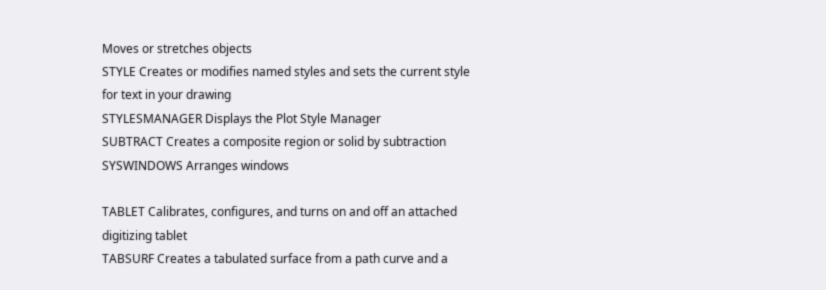Moves or stretches objects
STYLE Creates or modifies named styles and sets the current style for text in your drawing
STYLESMANAGER Displays the Plot Style Manager
SUBTRACT Creates a composite region or solid by subtraction
SYSWINDOWS Arranges windows

TABLET Calibrates, configures, and turns on and off an attached digitizing tablet
TABSURF Creates a tabulated surface from a path curve and a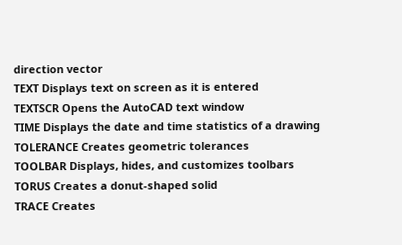direction vector
TEXT Displays text on screen as it is entered
TEXTSCR Opens the AutoCAD text window
TIME Displays the date and time statistics of a drawing
TOLERANCE Creates geometric tolerances
TOOLBAR Displays, hides, and customizes toolbars
TORUS Creates a donut-shaped solid
TRACE Creates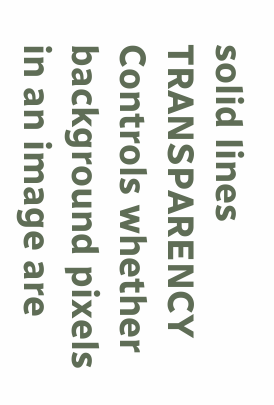solid lines
TRANSPARENCY Controls whether background pixels in an image are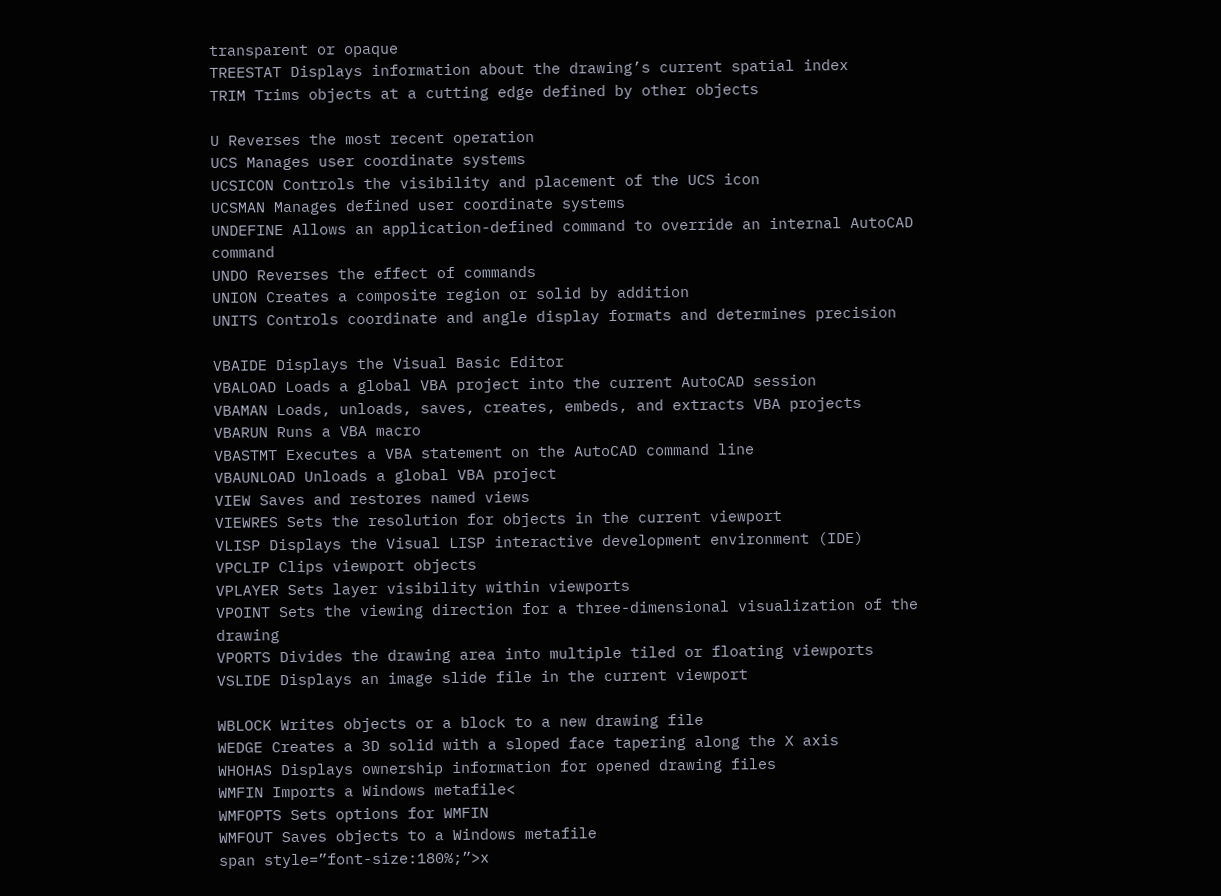transparent or opaque
TREESTAT Displays information about the drawing’s current spatial index
TRIM Trims objects at a cutting edge defined by other objects

U Reverses the most recent operation
UCS Manages user coordinate systems
UCSICON Controls the visibility and placement of the UCS icon
UCSMAN Manages defined user coordinate systems
UNDEFINE Allows an application-defined command to override an internal AutoCAD command
UNDO Reverses the effect of commands
UNION Creates a composite region or solid by addition
UNITS Controls coordinate and angle display formats and determines precision

VBAIDE Displays the Visual Basic Editor
VBALOAD Loads a global VBA project into the current AutoCAD session
VBAMAN Loads, unloads, saves, creates, embeds, and extracts VBA projects
VBARUN Runs a VBA macro
VBASTMT Executes a VBA statement on the AutoCAD command line
VBAUNLOAD Unloads a global VBA project
VIEW Saves and restores named views
VIEWRES Sets the resolution for objects in the current viewport
VLISP Displays the Visual LISP interactive development environment (IDE)
VPCLIP Clips viewport objects
VPLAYER Sets layer visibility within viewports
VPOINT Sets the viewing direction for a three-dimensional visualization of the drawing
VPORTS Divides the drawing area into multiple tiled or floating viewports
VSLIDE Displays an image slide file in the current viewport

WBLOCK Writes objects or a block to a new drawing file
WEDGE Creates a 3D solid with a sloped face tapering along the X axis
WHOHAS Displays ownership information for opened drawing files
WMFIN Imports a Windows metafile<
WMFOPTS Sets options for WMFIN
WMFOUT Saves objects to a Windows metafile
span style=”font-size:180%;”>x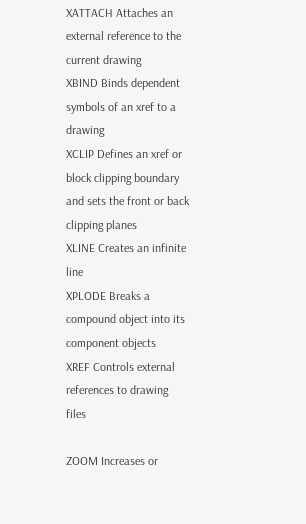XATTACH Attaches an external reference to the current drawing
XBIND Binds dependent symbols of an xref to a drawing
XCLIP Defines an xref or block clipping boundary and sets the front or back clipping planes
XLINE Creates an infinite line
XPLODE Breaks a compound object into its component objects
XREF Controls external references to drawing files

ZOOM Increases or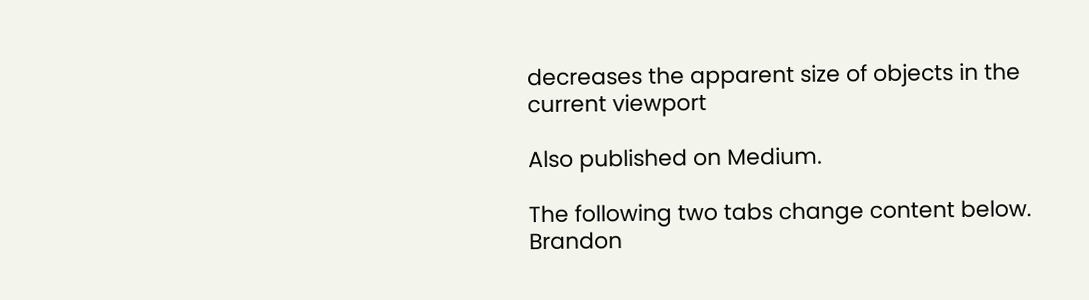decreases the apparent size of objects in the current viewport

Also published on Medium.

The following two tabs change content below.
Brandon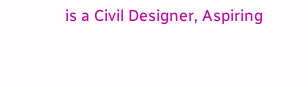is a Civil Designer, Aspiring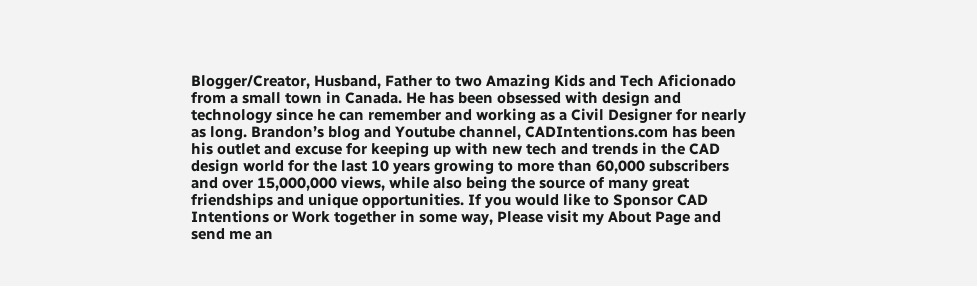Blogger/Creator, Husband, Father to two Amazing Kids and Tech Aficionado from a small town in Canada. He has been obsessed with design and technology since he can remember and working as a Civil Designer for nearly as long. Brandon’s blog and Youtube channel, CADIntentions.com has been his outlet and excuse for keeping up with new tech and trends in the CAD design world for the last 10 years growing to more than 60,000 subscribers and over 15,000,000 views, while also being the source of many great friendships and unique opportunities. If you would like to Sponsor CAD Intentions or Work together in some way, Please visit my About Page and send me an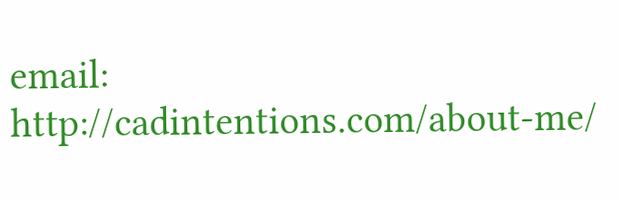email: http://cadintentions.com/about-me/